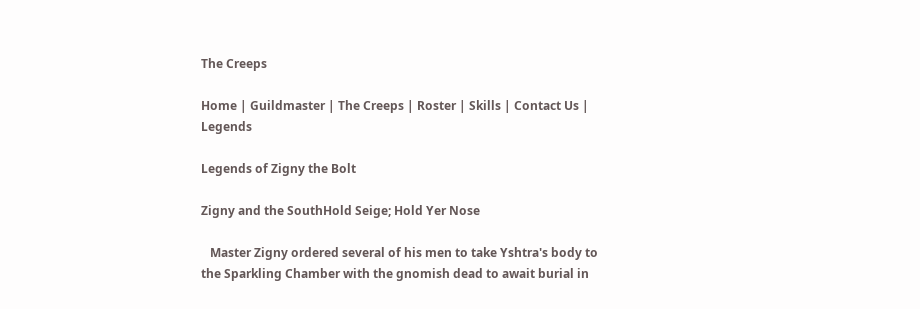The Creeps

Home | Guildmaster | The Creeps | Roster | Skills | Contact Us | Legends

Legends of Zigny the Bolt

Zigny and the SouthHold Seige; Hold Yer Nose

   Master Zigny ordered several of his men to take Yshtra's body to the Sparkling Chamber with the gnomish dead to await burial in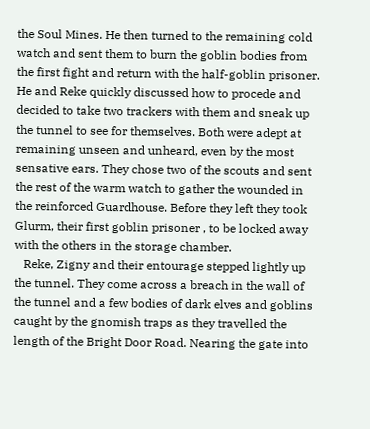the Soul Mines. He then turned to the remaining cold watch and sent them to burn the goblin bodies from the first fight and return with the half-goblin prisoner. He and Reke quickly discussed how to procede and decided to take two trackers with them and sneak up the tunnel to see for themselves. Both were adept at remaining unseen and unheard, even by the most sensative ears. They chose two of the scouts and sent the rest of the warm watch to gather the wounded in the reinforced Guardhouse. Before they left they took Glurm, their first goblin prisoner , to be locked away with the others in the storage chamber.
   Reke, Zigny and their entourage stepped lightly up the tunnel. They come across a breach in the wall of the tunnel and a few bodies of dark elves and goblins caught by the gnomish traps as they travelled the length of the Bright Door Road. Nearing the gate into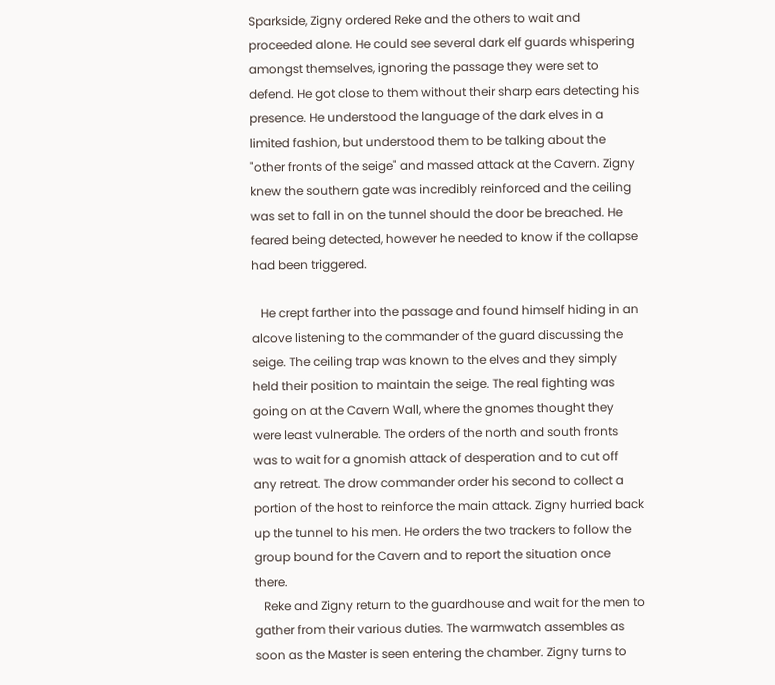Sparkside, Zigny ordered Reke and the others to wait and proceeded alone. He could see several dark elf guards whispering amongst themselves, ignoring the passage they were set to defend. He got close to them without their sharp ears detecting his presence. He understood the language of the dark elves in a limited fashion, but understood them to be talking about the "other fronts of the seige" and massed attack at the Cavern. Zigny knew the southern gate was incredibly reinforced and the ceiling was set to fall in on the tunnel should the door be breached. He feared being detected, however he needed to know if the collapse had been triggered.

   He crept farther into the passage and found himself hiding in an alcove listening to the commander of the guard discussing the seige. The ceiling trap was known to the elves and they simply held their position to maintain the seige. The real fighting was going on at the Cavern Wall, where the gnomes thought they were least vulnerable. The orders of the north and south fronts was to wait for a gnomish attack of desperation and to cut off any retreat. The drow commander order his second to collect a portion of the host to reinforce the main attack. Zigny hurried back up the tunnel to his men. He orders the two trackers to follow the group bound for the Cavern and to report the situation once there.
   Reke and Zigny return to the guardhouse and wait for the men to gather from their various duties. The warmwatch assembles as soon as the Master is seen entering the chamber. Zigny turns to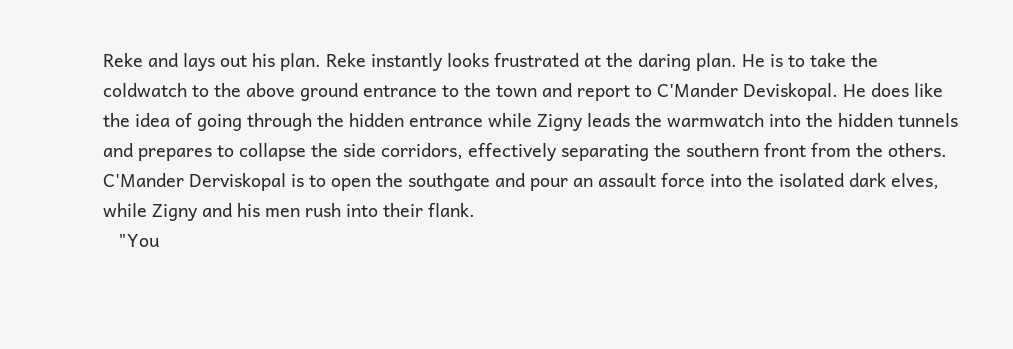Reke and lays out his plan. Reke instantly looks frustrated at the daring plan. He is to take the coldwatch to the above ground entrance to the town and report to C'Mander Deviskopal. He does like the idea of going through the hidden entrance while Zigny leads the warmwatch into the hidden tunnels and prepares to collapse the side corridors, effectively separating the southern front from the others. C'Mander Derviskopal is to open the southgate and pour an assault force into the isolated dark elves, while Zigny and his men rush into their flank.
   "You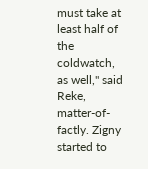must take at least half of the coldwatch, as well," said Reke, matter-of-factly. Zigny started to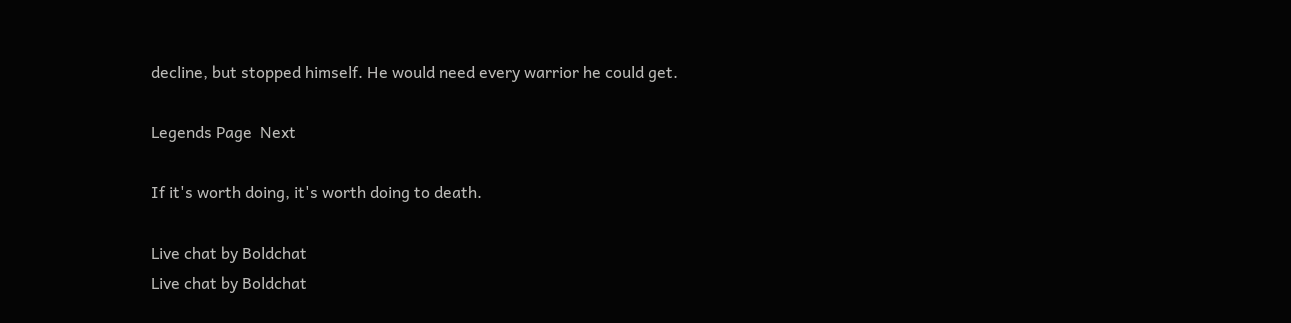decline, but stopped himself. He would need every warrior he could get.

Legends Page  Next

If it's worth doing, it's worth doing to death.

Live chat by Boldchat
Live chat by Boldchat